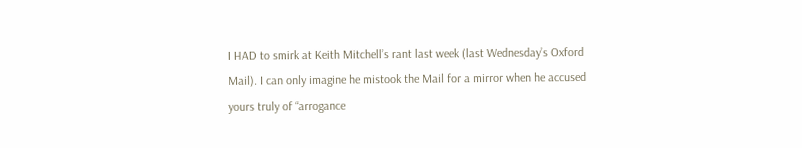I HAD to smirk at Keith Mitchell’s rant last week (last Wednesday’s Oxford Mail). I can only imagine he mistook the Mail for a mirror when he accused yours truly of “arrogance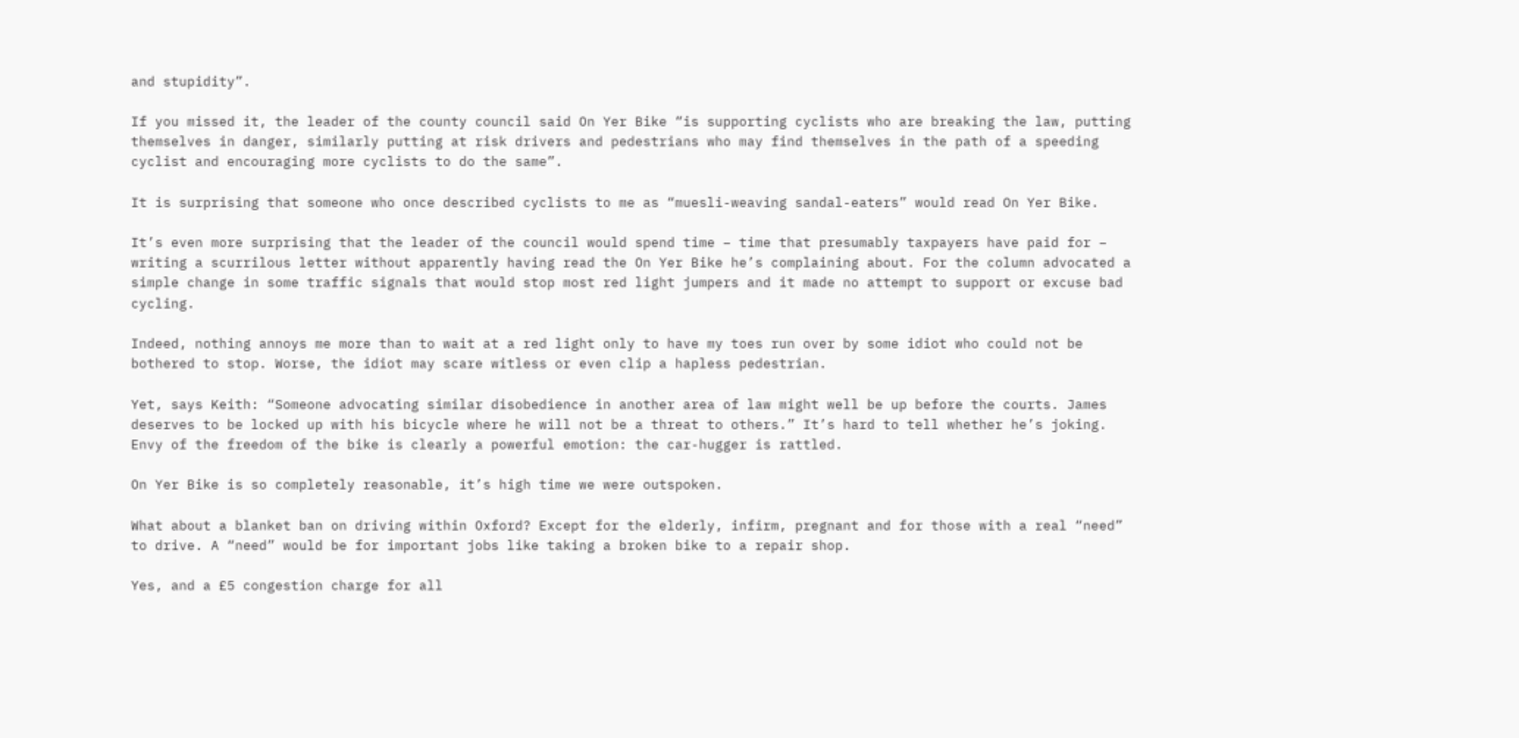and stupidity”.

If you missed it, the leader of the county council said On Yer Bike “is supporting cyclists who are breaking the law, putting themselves in danger, similarly putting at risk drivers and pedestrians who may find themselves in the path of a speeding cyclist and encouraging more cyclists to do the same”.

It is surprising that someone who once described cyclists to me as “muesli-weaving sandal-eaters” would read On Yer Bike.

It’s even more surprising that the leader of the council would spend time – time that presumably taxpayers have paid for – writing a scurrilous letter without apparently having read the On Yer Bike he’s complaining about. For the column advocated a simple change in some traffic signals that would stop most red light jumpers and it made no attempt to support or excuse bad cycling.

Indeed, nothing annoys me more than to wait at a red light only to have my toes run over by some idiot who could not be bothered to stop. Worse, the idiot may scare witless or even clip a hapless pedestrian.

Yet, says Keith: “Someone advocating similar disobedience in another area of law might well be up before the courts. James deserves to be locked up with his bicycle where he will not be a threat to others.” It’s hard to tell whether he’s joking. Envy of the freedom of the bike is clearly a powerful emotion: the car-hugger is rattled.

On Yer Bike is so completely reasonable, it’s high time we were outspoken.

What about a blanket ban on driving within Oxford? Except for the elderly, infirm, pregnant and for those with a real “need” to drive. A “need” would be for important jobs like taking a broken bike to a repair shop.

Yes, and a £5 congestion charge for all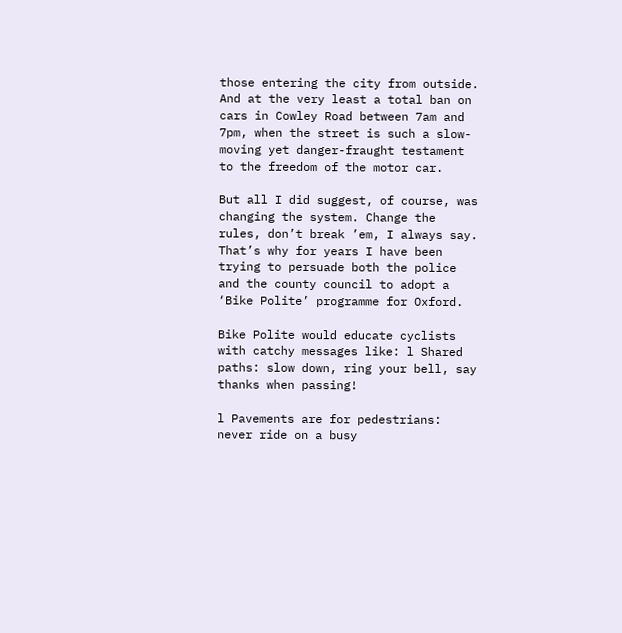those entering the city from outside. And at the very least a total ban on cars in Cowley Road between 7am and 7pm, when the street is such a slow-moving yet danger-fraught testament to the freedom of the motor car.

But all I did suggest, of course, was changing the system. Change the rules, don’t break ’em, I always say. That’s why for years I have been trying to persuade both the police and the county council to adopt a ‘Bike Polite’ programme for Oxford.

Bike Polite would educate cyclists with catchy messages like: l Shared paths: slow down, ring your bell, say thanks when passing!

l Pavements are for pedestrians: never ride on a busy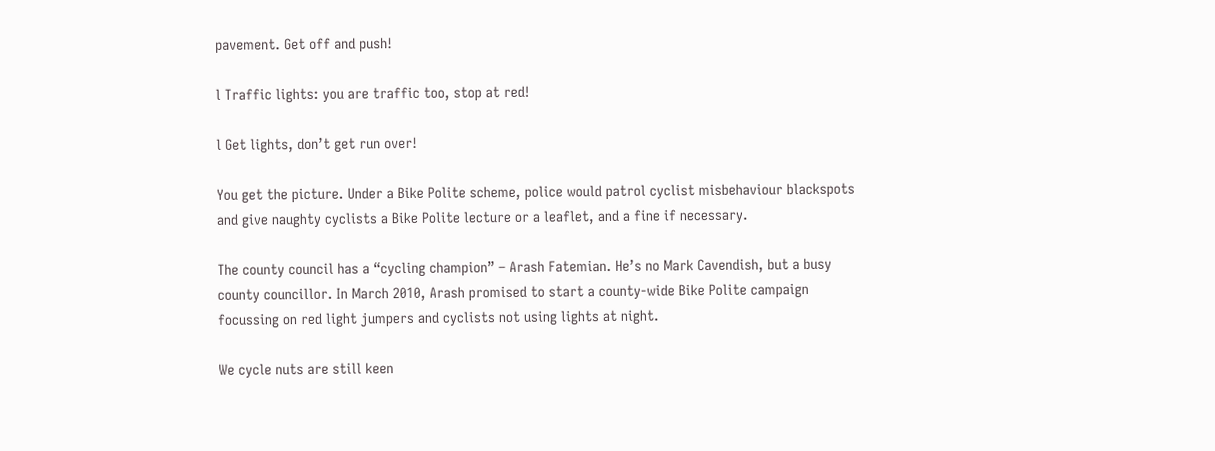pavement. Get off and push!

l Traffic lights: you are traffic too, stop at red!

l Get lights, don’t get run over!

You get the picture. Under a Bike Polite scheme, police would patrol cyclist misbehaviour blackspots and give naughty cyclists a Bike Polite lecture or a leaflet, and a fine if necessary.

The county council has a “cycling champion” – Arash Fatemian. He’s no Mark Cavendish, but a busy county councillor. In March 2010, Arash promised to start a county-wide Bike Polite campaign focussing on red light jumpers and cyclists not using lights at night.

We cycle nuts are still keen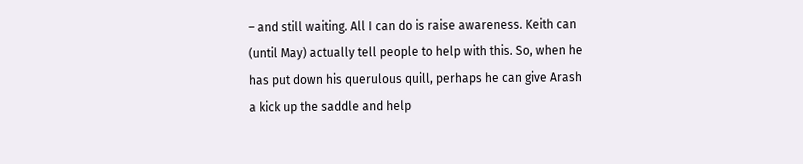– and still waiting. All I can do is raise awareness. Keith can (until May) actually tell people to help with this. So, when he has put down his querulous quill, perhaps he can give Arash a kick up the saddle and help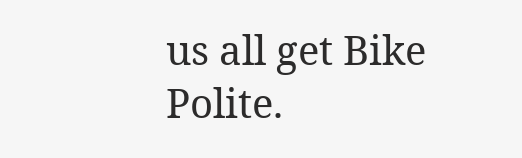us all get Bike Polite.